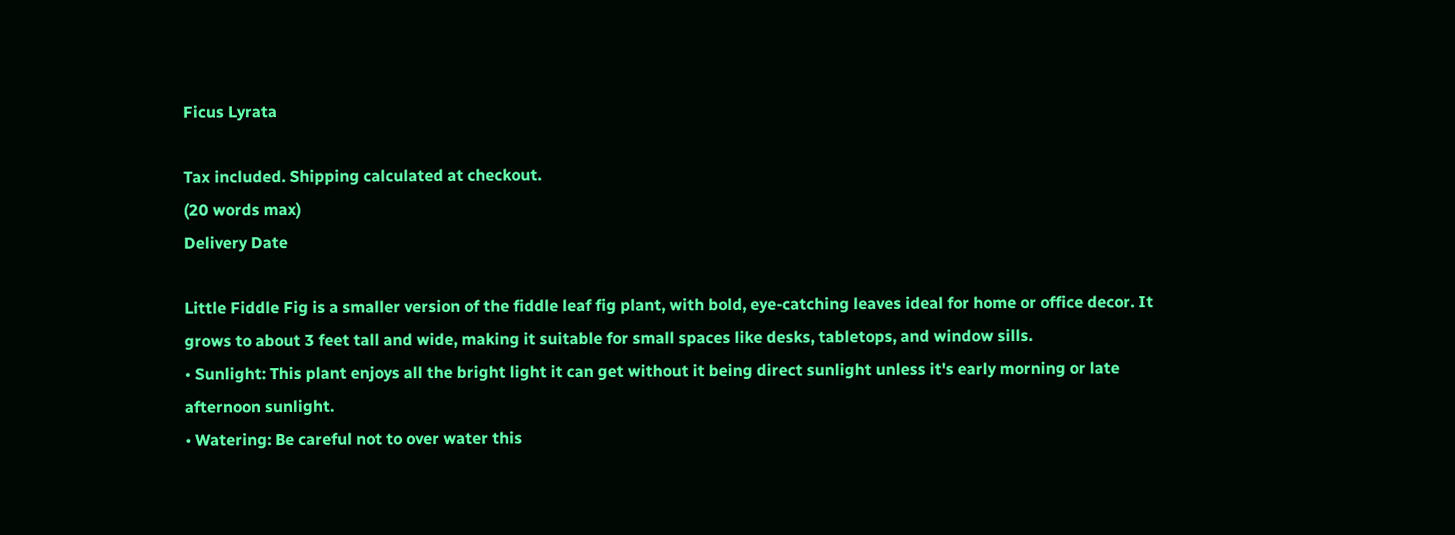Ficus Lyrata

Tax included. Shipping calculated at checkout.
(20 words max)
Delivery Date

Little Fiddle Fig is a smaller version of the fiddle leaf fig plant, with bold, eye-catching leaves ideal for home or office decor. It grows to about 3 feet tall and wide, making it suitable for small spaces like desks, tabletops, and window sills.
• Sunlight: This plant enjoys all the bright light it can get without it being direct sunlight unless it's early morning or late afternoon sunlight.
• Watering: Be careful not to over water this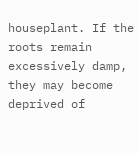houseplant. If the roots remain excessively damp, they may become deprived of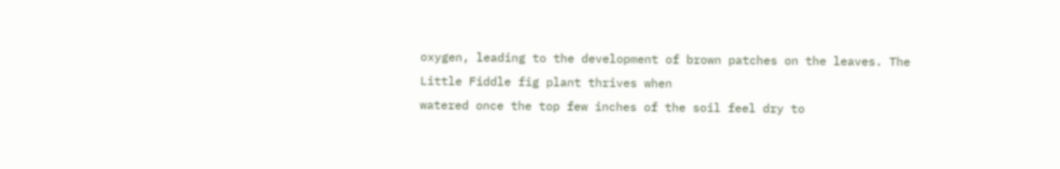oxygen, leading to the development of brown patches on the leaves. The Little Fiddle fig plant thrives when
watered once the top few inches of the soil feel dry to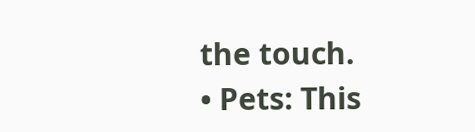the touch.
• Pets: This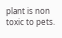plant is non toxic to pets.